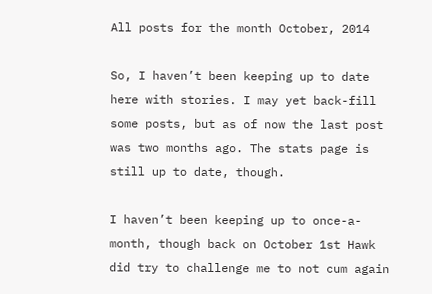All posts for the month October, 2014

So, I haven’t been keeping up to date here with stories. I may yet back-fill some posts, but as of now the last post was two months ago. The stats page is still up to date, though.

I haven’t been keeping up to once-a-month, though back on October 1st Hawk did try to challenge me to not cum again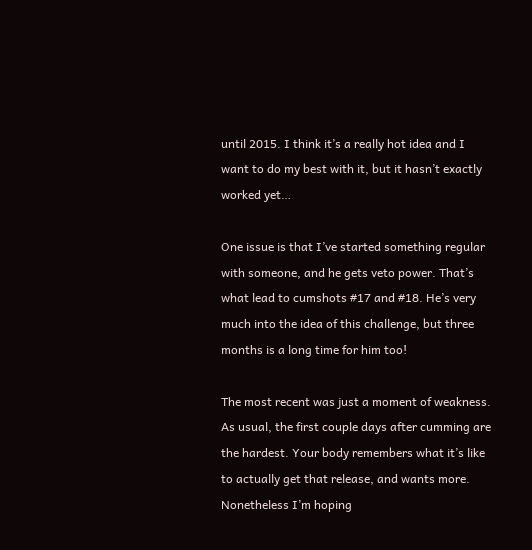until 2015. I think it’s a really hot idea and I want to do my best with it, but it hasn’t exactly worked yet…

One issue is that I’ve started something regular with someone, and he gets veto power. That’s what lead to cumshots #17 and #18. He’s very much into the idea of this challenge, but three months is a long time for him too!

The most recent was just a moment of weakness. As usual, the first couple days after cumming are the hardest. Your body remembers what it’s like to actually get that release, and wants more. Nonetheless I’m hoping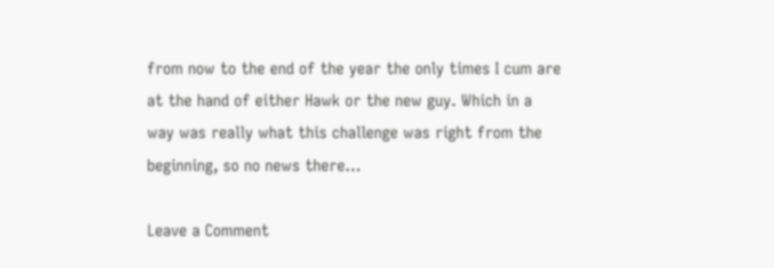from now to the end of the year the only times I cum are at the hand of either Hawk or the new guy. Which in a way was really what this challenge was right from the beginning, so no news there…

Leave a Comment